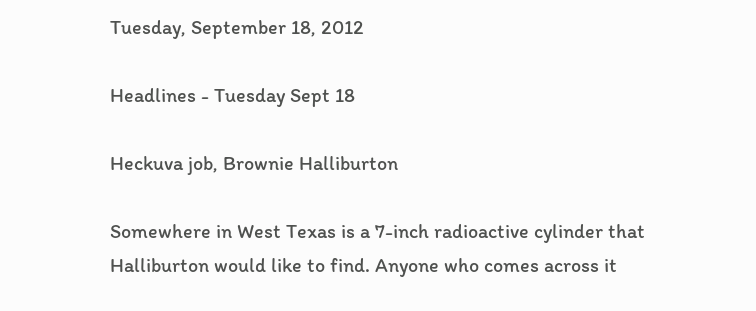Tuesday, September 18, 2012

Headlines - Tuesday Sept 18

Heckuva job, Brownie Halliburton

Somewhere in West Texas is a 7-inch radioactive cylinder that Halliburton would like to find. Anyone who comes across it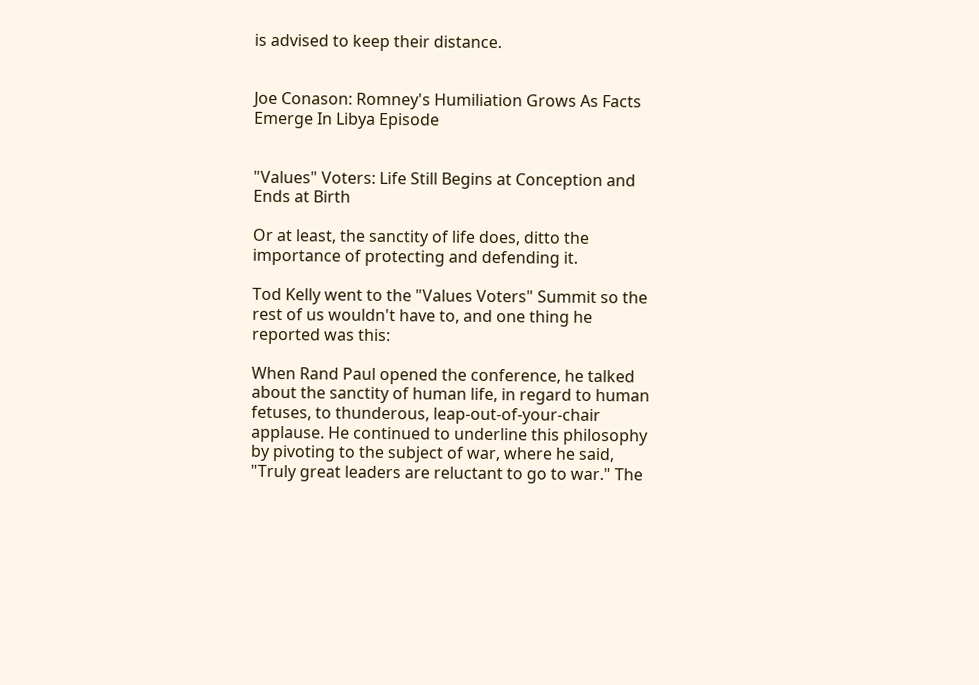is advised to keep their distance.


Joe Conason: Romney's Humiliation Grows As Facts Emerge In Libya Episode


"Values" Voters: Life Still Begins at Conception and Ends at Birth

Or at least, the sanctity of life does, ditto the importance of protecting and defending it.

Tod Kelly went to the "Values Voters" Summit so the rest of us wouldn't have to, and one thing he reported was this:

When Rand Paul opened the conference, he talked about the sanctity of human life, in regard to human fetuses, to thunderous, leap-out-of-your-chair applause. He continued to underline this philosophy by pivoting to the subject of war, where he said, "Truly great leaders are reluctant to go to war." The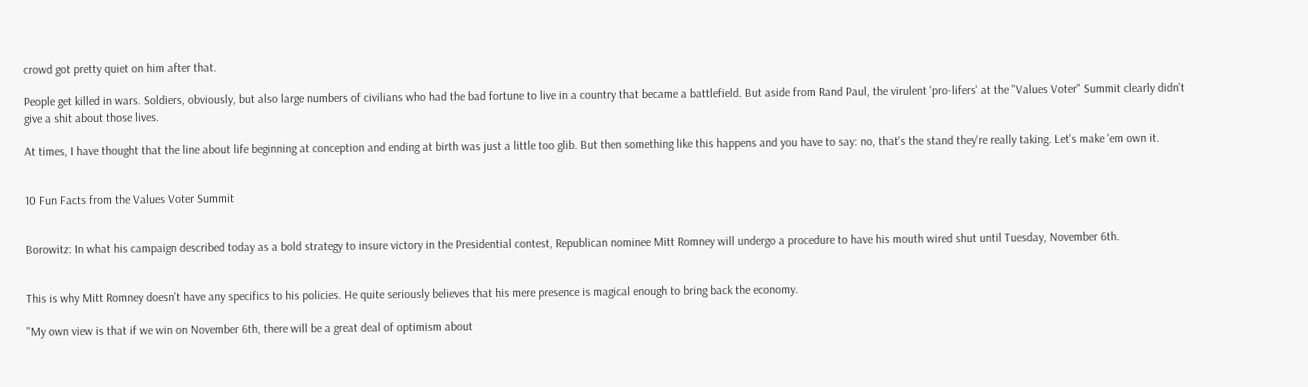crowd got pretty quiet on him after that.

People get killed in wars. Soldiers, obviously, but also large numbers of civilians who had the bad fortune to live in a country that became a battlefield. But aside from Rand Paul, the virulent 'pro-lifers' at the "Values Voter" Summit clearly didn't give a shit about those lives.

At times, I have thought that the line about life beginning at conception and ending at birth was just a little too glib. But then something like this happens and you have to say: no, that's the stand they're really taking. Let's make 'em own it.


10 Fun Facts from the Values Voter Summit


Borowitz: In what his campaign described today as a bold strategy to insure victory in the Presidential contest, Republican nominee Mitt Romney will undergo a procedure to have his mouth wired shut until Tuesday, November 6th.


This is why Mitt Romney doesn't have any specifics to his policies. He quite seriously believes that his mere presence is magical enough to bring back the economy.

"My own view is that if we win on November 6th, there will be a great deal of optimism about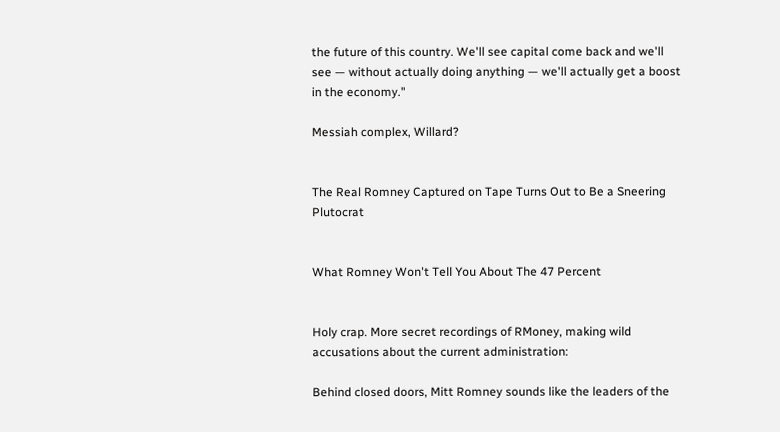the future of this country. We'll see capital come back and we'll see — without actually doing anything — we'll actually get a boost in the economy."

Messiah complex, Willard?


The Real Romney Captured on Tape Turns Out to Be a Sneering Plutocrat


What Romney Won't Tell You About The 47 Percent


Holy crap. More secret recordings of RMoney, making wild accusations about the current administration:

Behind closed doors, Mitt Romney sounds like the leaders of the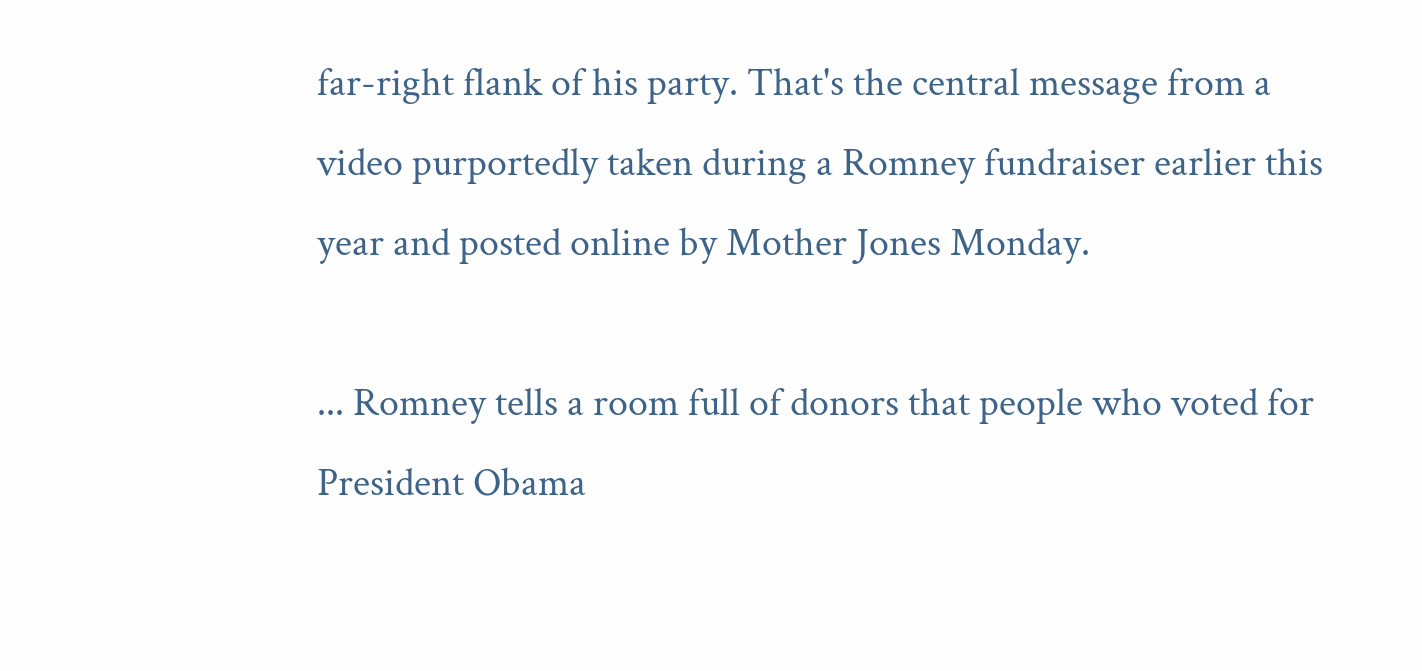far-right flank of his party. That's the central message from a video purportedly taken during a Romney fundraiser earlier this year and posted online by Mother Jones Monday.

... Romney tells a room full of donors that people who voted for President Obama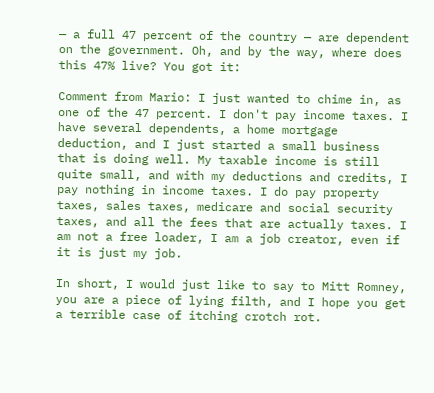— a full 47 percent of the country — are dependent on the government. Oh, and by the way, where does this 47% live? You got it:

Comment from Mario: I just wanted to chime in, as one of the 47 percent. I don't pay income taxes. I have several dependents, a home mortgage deduction, and I just started a small business that is doing well. My taxable income is still quite small, and with my deductions and credits, I pay nothing in income taxes. I do pay property taxes, sales taxes, medicare and social security taxes, and all the fees that are actually taxes. I am not a free loader, I am a job creator, even if it is just my job.

In short, I would just like to say to Mitt Romney, you are a piece of lying filth, and I hope you get a terrible case of itching crotch rot.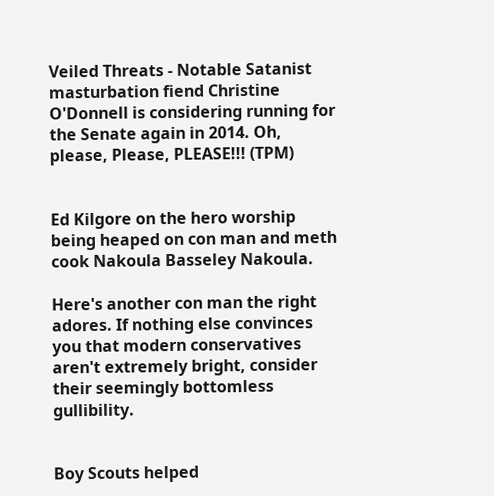Veiled Threats - Notable Satanist masturbation fiend Christine O'Donnell is considering running for the Senate again in 2014. Oh, please, Please, PLEASE!!! (TPM)


Ed Kilgore on the hero worship being heaped on con man and meth cook Nakoula Basseley Nakoula.

Here's another con man the right adores. If nothing else convinces you that modern conservatives aren't extremely bright, consider their seemingly bottomless gullibility.


Boy Scouts helped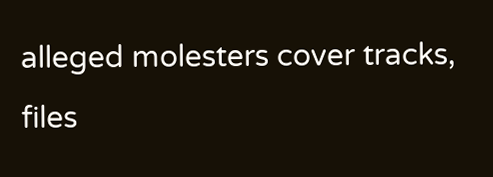alleged molesters cover tracks, files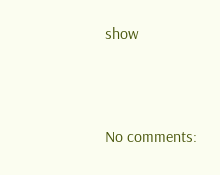show




No comments: